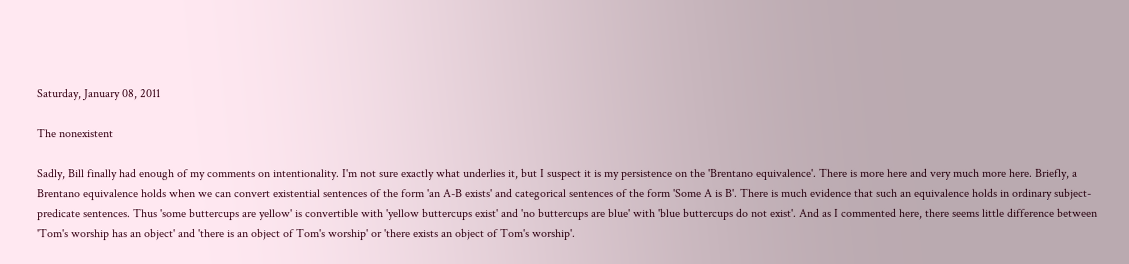Saturday, January 08, 2011

The nonexistent

Sadly, Bill finally had enough of my comments on intentionality. I'm not sure exactly what underlies it, but I suspect it is my persistence on the 'Brentano equivalence'. There is more here and very much more here. Briefly, a Brentano equivalence holds when we can convert existential sentences of the form 'an A-B exists' and categorical sentences of the form 'Some A is B'. There is much evidence that such an equivalence holds in ordinary subject-predicate sentences. Thus 'some buttercups are yellow' is convertible with 'yellow buttercups exist' and 'no buttercups are blue' with 'blue buttercups do not exist'. And as I commented here, there seems little difference between 'Tom's worship has an object' and 'there is an object of Tom's worship' or 'there exists an object of Tom's worship'.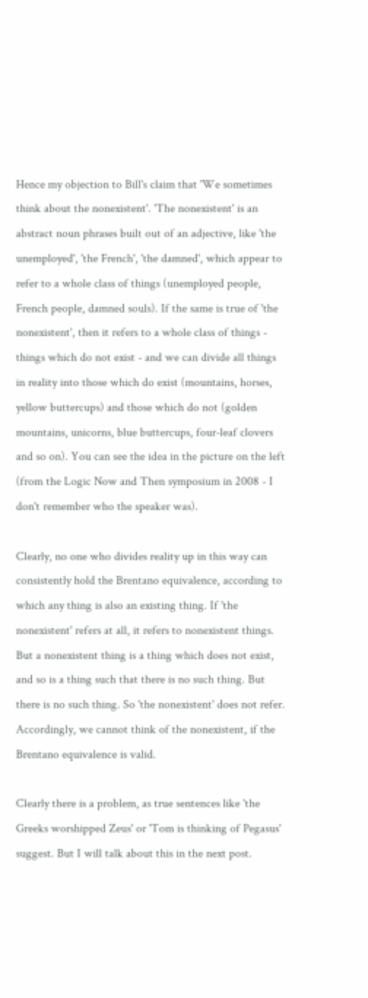Hence my objection to Bill's claim that 'We sometimes think about the nonexistent'. 'The nonexistent' is an abstract noun phrases built out of an adjective, like 'the unemployed', 'the French', 'the damned', which appear to refer to a whole class of things (unemployed people, French people, damned souls). If the same is true of 'the nonexistent', then it refers to a whole class of things - things which do not exist - and we can divide all things in reality into those which do exist (mountains, horses, yellow buttercups) and those which do not (golden mountains, unicorns, blue buttercups, four-leaf clovers and so on). You can see the idea in the picture on the left (from the Logic Now and Then symposium in 2008 - I don't remember who the speaker was).

Clearly, no one who divides reality up in this way can consistently hold the Brentano equivalence, according to which any thing is also an existing thing. If 'the nonexistent' refers at all, it refers to nonexistent things. But a nonexistent thing is a thing which does not exist, and so is a thing such that there is no such thing. But there is no such thing. So 'the nonexistent' does not refer. Accordingly, we cannot think of the nonexistent, if the Brentano equivalence is valid.

Clearly there is a problem, as true sentences like 'the Greeks worshipped Zeus' or 'Tom is thinking of Pegasus' suggest. But I will talk about this in the next post.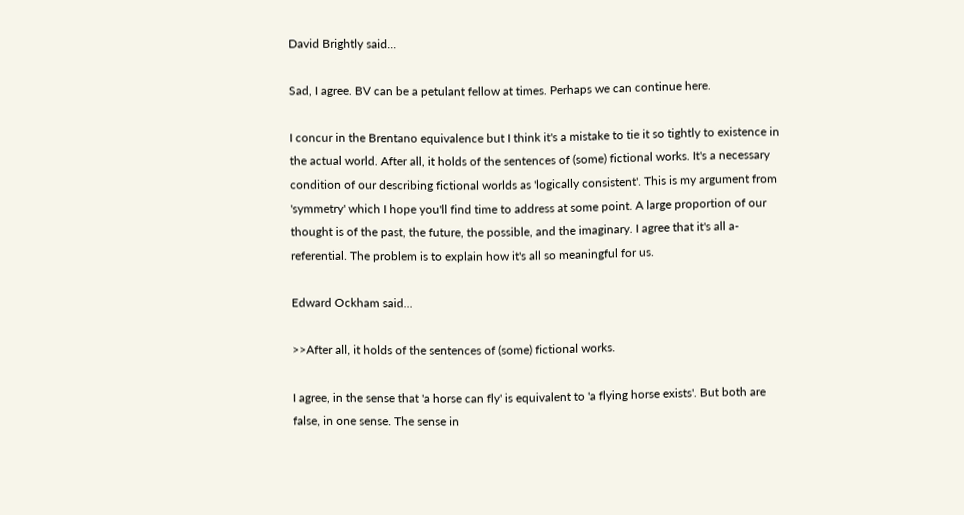David Brightly said...

Sad, I agree. BV can be a petulant fellow at times. Perhaps we can continue here.

I concur in the Brentano equivalence but I think it's a mistake to tie it so tightly to existence in the actual world. After all, it holds of the sentences of (some) fictional works. It's a necessary condition of our describing fictional worlds as 'logically consistent'. This is my argument from 'symmetry' which I hope you'll find time to address at some point. A large proportion of our thought is of the past, the future, the possible, and the imaginary. I agree that it's all a-referential. The problem is to explain how it's all so meaningful for us.

Edward Ockham said...

>>After all, it holds of the sentences of (some) fictional works.

I agree, in the sense that 'a horse can fly' is equivalent to 'a flying horse exists'. But both are false, in one sense. The sense in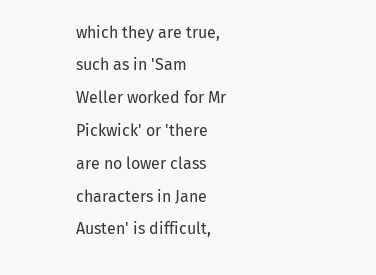which they are true, such as in 'Sam Weller worked for Mr Pickwick' or 'there are no lower class characters in Jane Austen' is difficult,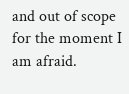and out of scope for the moment I am afraid.